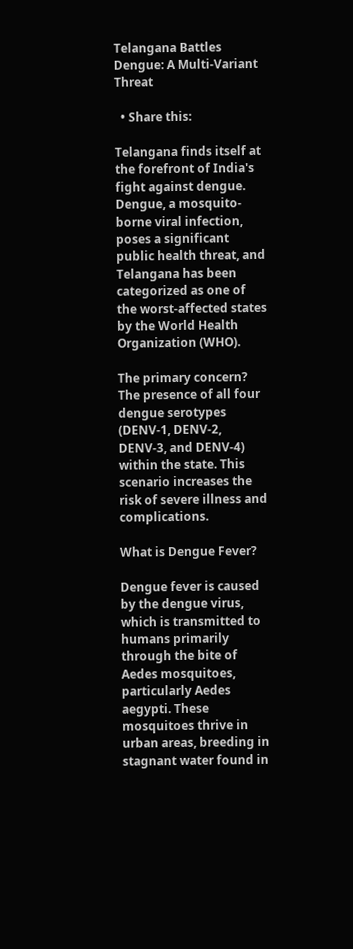Telangana Battles Dengue: A Multi-Variant Threat

  • Share this:

Telangana finds itself at the forefront of India's fight against dengue. Dengue, a mosquito-borne viral infection, poses a significant public health threat, and Telangana has been categorized as one of the worst-affected states by the World Health Organization (WHO).

The primary concern? The presence of all four dengue serotypes (DENV-1, DENV-2, DENV-3, and DENV-4) within the state. This scenario increases the risk of severe illness and complications.

What is Dengue Fever?

Dengue fever is caused by the dengue virus, which is transmitted to humans primarily through the bite of Aedes mosquitoes, particularly Aedes aegypti. These mosquitoes thrive in urban areas, breeding in stagnant water found in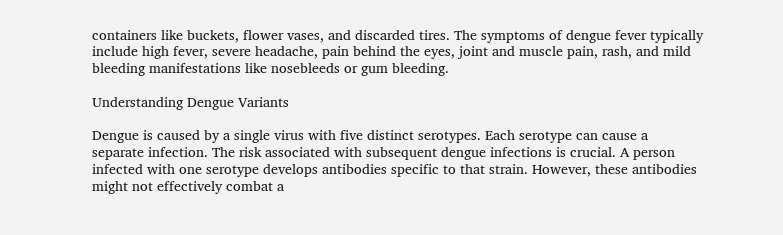containers like buckets, flower vases, and discarded tires. The symptoms of dengue fever typically include high fever, severe headache, pain behind the eyes, joint and muscle pain, rash, and mild bleeding manifestations like nosebleeds or gum bleeding.

Understanding Dengue Variants

Dengue is caused by a single virus with five distinct serotypes. Each serotype can cause a separate infection. The risk associated with subsequent dengue infections is crucial. A person infected with one serotype develops antibodies specific to that strain. However, these antibodies might not effectively combat a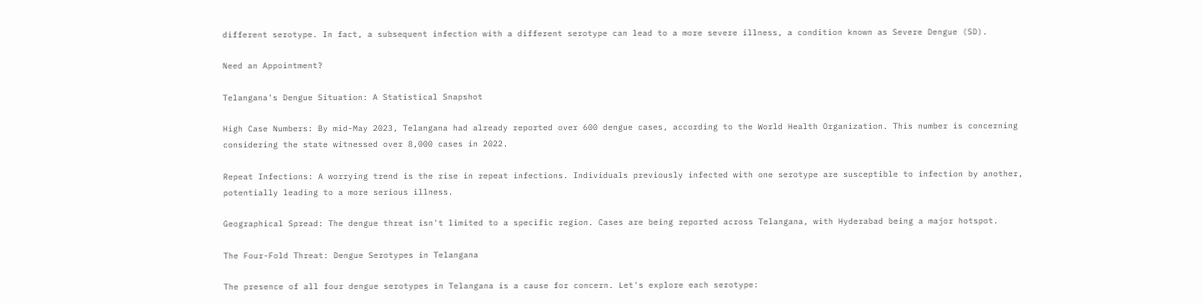different serotype. In fact, a subsequent infection with a different serotype can lead to a more severe illness, a condition known as Severe Dengue (SD).

Need an Appointment?

Telangana's Dengue Situation: A Statistical Snapshot

High Case Numbers: By mid-May 2023, Telangana had already reported over 600 dengue cases, according to the World Health Organization. This number is concerning considering the state witnessed over 8,000 cases in 2022.

Repeat Infections: A worrying trend is the rise in repeat infections. Individuals previously infected with one serotype are susceptible to infection by another, potentially leading to a more serious illness.

Geographical Spread: The dengue threat isn't limited to a specific region. Cases are being reported across Telangana, with Hyderabad being a major hotspot.

The Four-Fold Threat: Dengue Serotypes in Telangana

The presence of all four dengue serotypes in Telangana is a cause for concern. Let's explore each serotype: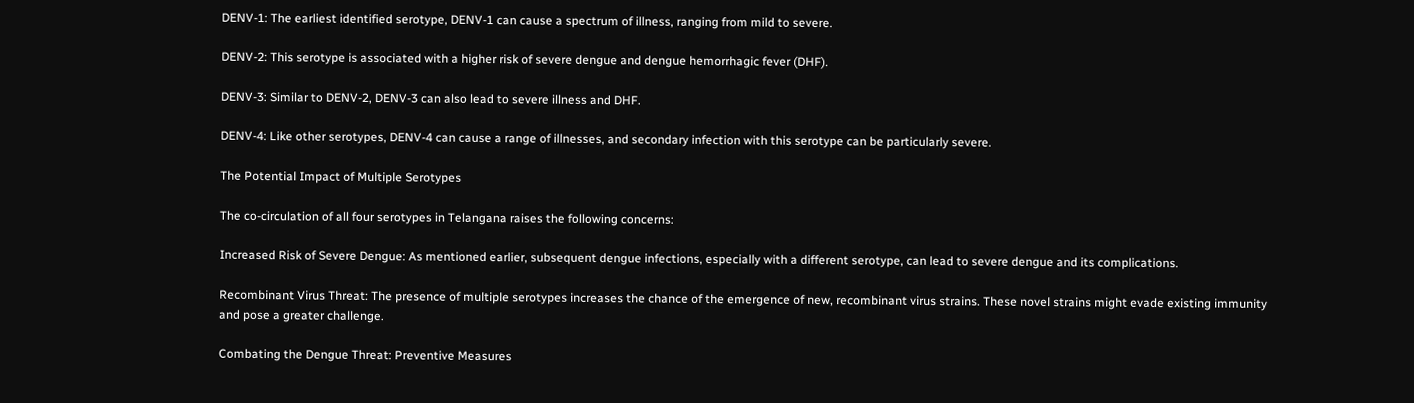DENV-1: The earliest identified serotype, DENV-1 can cause a spectrum of illness, ranging from mild to severe.

DENV-2: This serotype is associated with a higher risk of severe dengue and dengue hemorrhagic fever (DHF).

DENV-3: Similar to DENV-2, DENV-3 can also lead to severe illness and DHF.

DENV-4: Like other serotypes, DENV-4 can cause a range of illnesses, and secondary infection with this serotype can be particularly severe.

The Potential Impact of Multiple Serotypes

The co-circulation of all four serotypes in Telangana raises the following concerns:

Increased Risk of Severe Dengue: As mentioned earlier, subsequent dengue infections, especially with a different serotype, can lead to severe dengue and its complications.

Recombinant Virus Threat: The presence of multiple serotypes increases the chance of the emergence of new, recombinant virus strains. These novel strains might evade existing immunity and pose a greater challenge.

Combating the Dengue Threat: Preventive Measures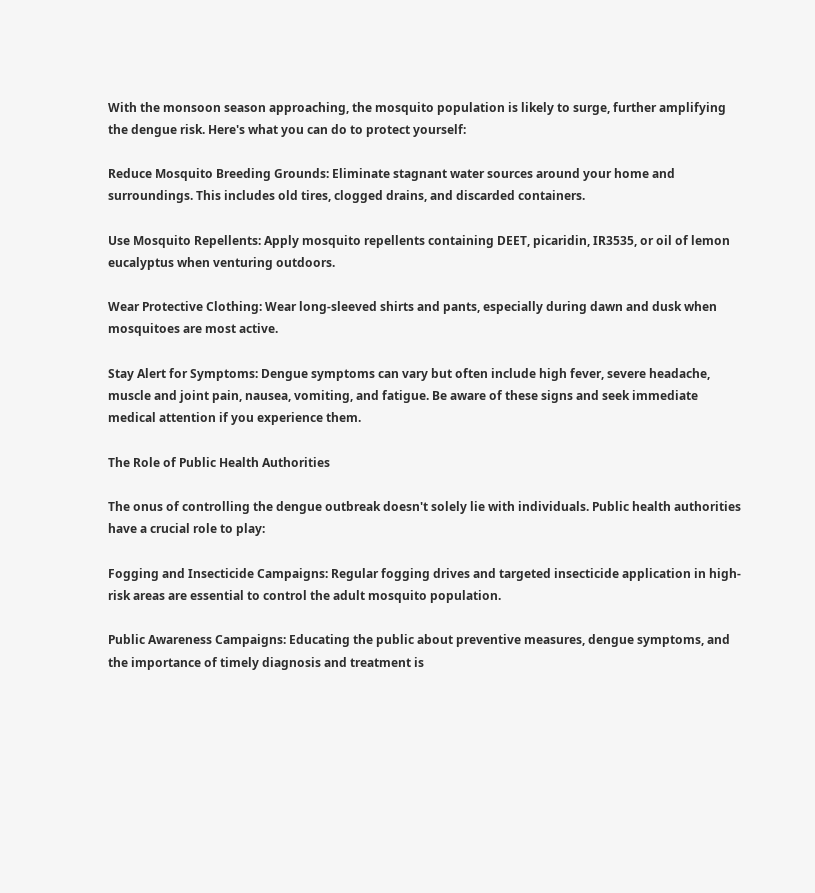With the monsoon season approaching, the mosquito population is likely to surge, further amplifying the dengue risk. Here's what you can do to protect yourself:

Reduce Mosquito Breeding Grounds: Eliminate stagnant water sources around your home and surroundings. This includes old tires, clogged drains, and discarded containers.

Use Mosquito Repellents: Apply mosquito repellents containing DEET, picaridin, IR3535, or oil of lemon eucalyptus when venturing outdoors.

Wear Protective Clothing: Wear long-sleeved shirts and pants, especially during dawn and dusk when mosquitoes are most active.

Stay Alert for Symptoms: Dengue symptoms can vary but often include high fever, severe headache, muscle and joint pain, nausea, vomiting, and fatigue. Be aware of these signs and seek immediate medical attention if you experience them.

The Role of Public Health Authorities

The onus of controlling the dengue outbreak doesn't solely lie with individuals. Public health authorities have a crucial role to play:

Fogging and Insecticide Campaigns: Regular fogging drives and targeted insecticide application in high-risk areas are essential to control the adult mosquito population.

Public Awareness Campaigns: Educating the public about preventive measures, dengue symptoms, and the importance of timely diagnosis and treatment is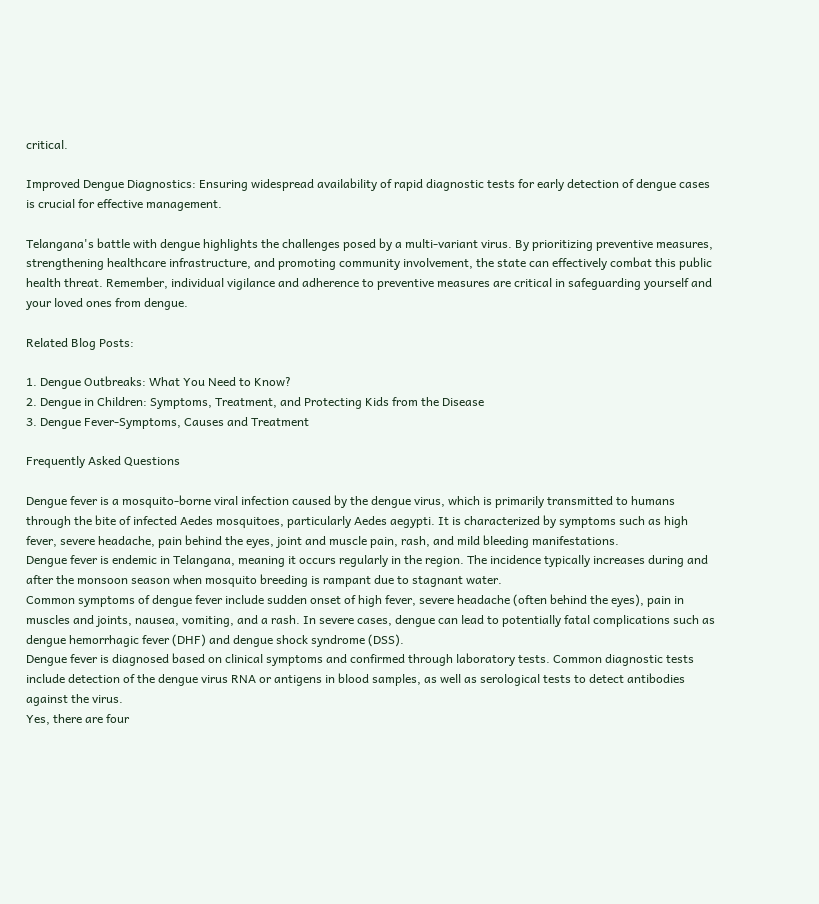critical.

Improved Dengue Diagnostics: Ensuring widespread availability of rapid diagnostic tests for early detection of dengue cases is crucial for effective management.

Telangana's battle with dengue highlights the challenges posed by a multi-variant virus. By prioritizing preventive measures, strengthening healthcare infrastructure, and promoting community involvement, the state can effectively combat this public health threat. Remember, individual vigilance and adherence to preventive measures are critical in safeguarding yourself and your loved ones from dengue.

Related Blog Posts:

1. Dengue Outbreaks: What You Need to Know?
2. Dengue in Children: Symptoms, Treatment, and Protecting Kids from the Disease
3. Dengue Fever-Symptoms, Causes and Treatment

Frequently Asked Questions

Dengue fever is a mosquito-borne viral infection caused by the dengue virus, which is primarily transmitted to humans through the bite of infected Aedes mosquitoes, particularly Aedes aegypti. It is characterized by symptoms such as high fever, severe headache, pain behind the eyes, joint and muscle pain, rash, and mild bleeding manifestations.
Dengue fever is endemic in Telangana, meaning it occurs regularly in the region. The incidence typically increases during and after the monsoon season when mosquito breeding is rampant due to stagnant water.
Common symptoms of dengue fever include sudden onset of high fever, severe headache (often behind the eyes), pain in muscles and joints, nausea, vomiting, and a rash. In severe cases, dengue can lead to potentially fatal complications such as dengue hemorrhagic fever (DHF) and dengue shock syndrome (DSS).
Dengue fever is diagnosed based on clinical symptoms and confirmed through laboratory tests. Common diagnostic tests include detection of the dengue virus RNA or antigens in blood samples, as well as serological tests to detect antibodies against the virus.
Yes, there are four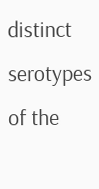distinct serotypes of the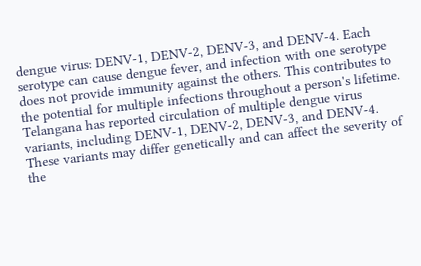dengue virus: DENV-1, DENV-2, DENV-3, and DENV-4. Each serotype can cause dengue fever, and infection with one serotype does not provide immunity against the others. This contributes to the potential for multiple infections throughout a person's lifetime.
Telangana has reported circulation of multiple dengue virus variants, including DENV-1, DENV-2, DENV-3, and DENV-4. These variants may differ genetically and can affect the severity of the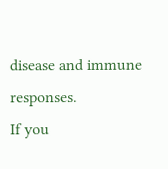disease and immune responses.
If you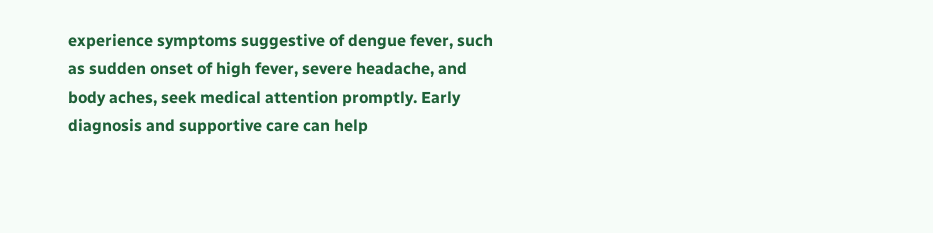experience symptoms suggestive of dengue fever, such as sudden onset of high fever, severe headache, and body aches, seek medical attention promptly. Early diagnosis and supportive care can help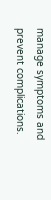manage symptoms and prevent complications.